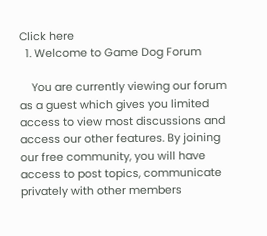Click here
  1. Welcome to Game Dog Forum

    You are currently viewing our forum as a guest which gives you limited access to view most discussions and access our other features. By joining our free community, you will have access to post topics, communicate privately with other members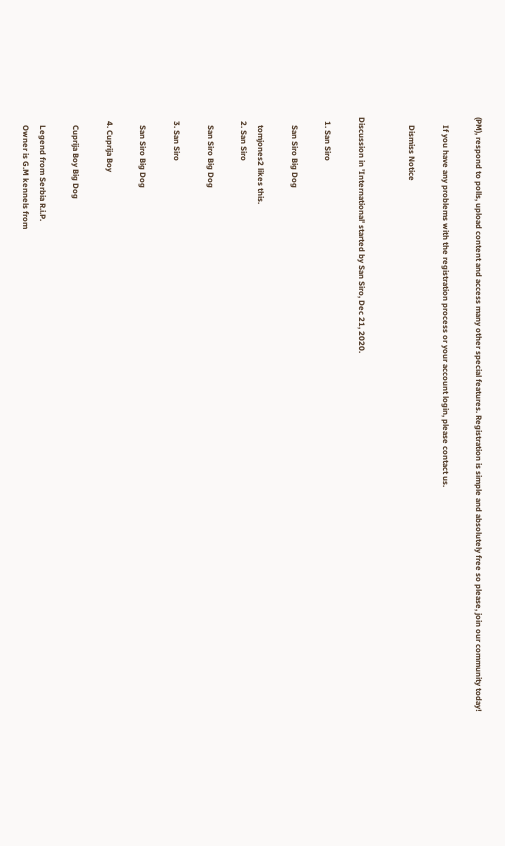(PM), respond to polls, upload content and access many other special features. Registration is simple and absolutely free so please, join our community today!

    If you have any problems with the registration process or your account login, please contact us.

    Dismiss Notice


Discussion in 'International' started by San Siro, Dec 21, 2020.

  1. San Siro

    San Siro Big Dog

    tomjones2 likes this.
  2. San Siro

    San Siro Big Dog

  3. San Siro

    San Siro Big Dog

  4. Cuprija Boy

    Cuprija Boy Big Dog

    Legend from Serbia R.i.P.
    Owner is G.M kennels from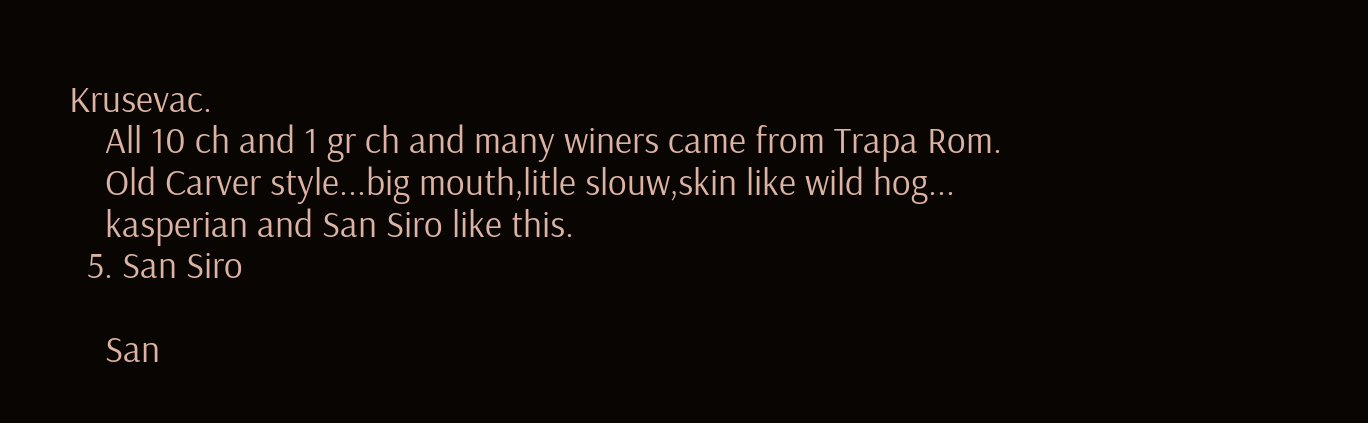Krusevac.
    All 10 ch and 1 gr ch and many winers came from Trapa Rom.
    Old Carver style...big mouth,litle slouw,skin like wild hog...
    kasperian and San Siro like this.
  5. San Siro

    San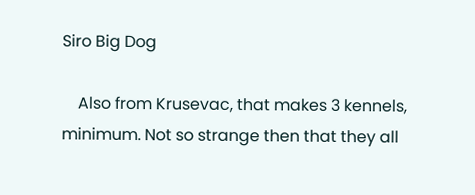Siro Big Dog

    Also from Krusevac, that makes 3 kennels, minimum. Not so strange then that they all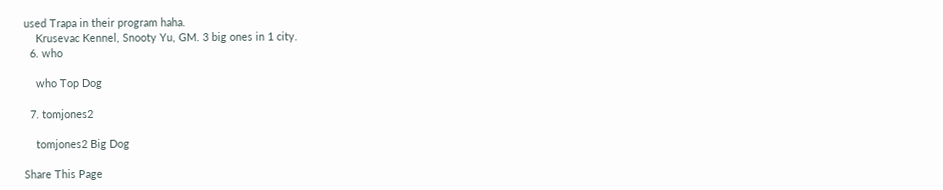used Trapa in their program haha.
    Krusevac Kennel, Snooty Yu, GM. 3 big ones in 1 city.
  6. who

    who Top Dog

  7. tomjones2

    tomjones2 Big Dog

Share This Page